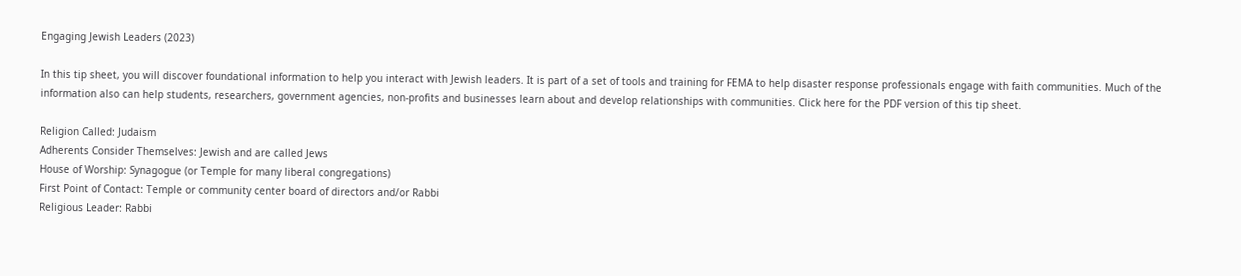Engaging Jewish Leaders (2023)

In this tip sheet, you will discover foundational information to help you interact with Jewish leaders. It is part of a set of tools and training for FEMA to help disaster response professionals engage with faith communities. Much of the information also can help students, researchers, government agencies, non-profits and businesses learn about and develop relationships with communities. Click here for the PDF version of this tip sheet.

Religion Called: Judaism
Adherents Consider Themselves: Jewish and are called Jews
House of Worship: Synagogue (or Temple for many liberal congregations)
First Point of Contact: Temple or community center board of directors and/or Rabbi
Religious Leader: Rabbi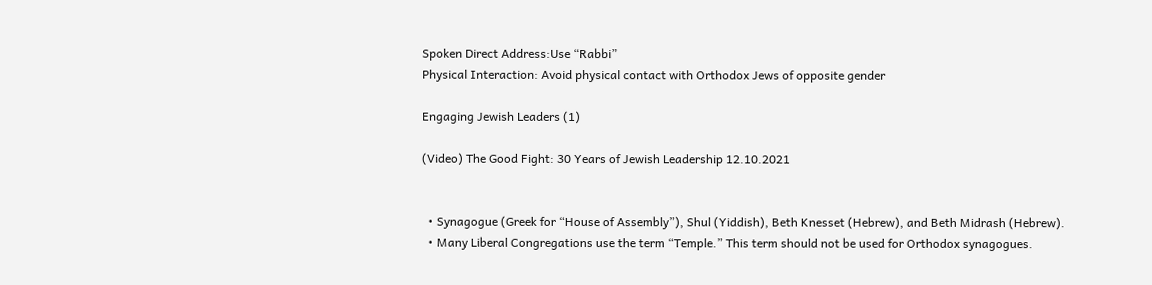Spoken Direct Address:Use “Rabbi”
Physical Interaction: Avoid physical contact with Orthodox Jews of opposite gender

Engaging Jewish Leaders (1)

(Video) The Good Fight: 30 Years of Jewish Leadership 12.10.2021


  • Synagogue (Greek for “House of Assembly”), Shul (Yiddish), Beth Knesset (Hebrew), and Beth Midrash (Hebrew).
  • Many Liberal Congregations use the term “Temple.” This term should not be used for Orthodox synagogues.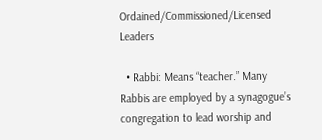Ordained/Commissioned/Licensed Leaders

  • Rabbi: Means “teacher.” Many Rabbis are employed by a synagogue’s congregation to lead worship and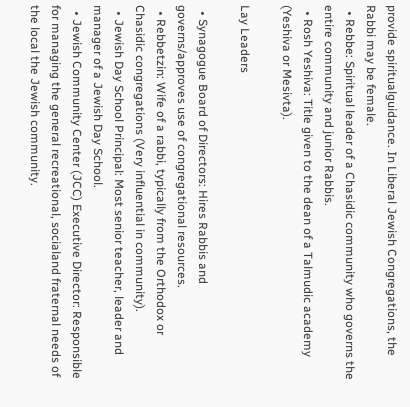provide spiritualguidance. In Liberal Jewish Congregations, the Rabbi may be female.
  • Rebbe: Spiritual leader of a Chasidic community who governs the entire community and junior Rabbis.
  • Rosh Yeshiva: Title given to the dean of a Talmudic academy (Yeshiva or Mesivta).

Lay Leaders

  • Synagogue Board of Directors: Hires Rabbis and governs/approves use of congregational resources.
  • Rebbetzin: Wife of a rabbi, typically from the Orthodox or Chasidic congregations (Very influential in community).
  • Jewish Day School Principal: Most senior teacher, leader and manager of a Jewish Day School.
  • Jewish Community Center (JCC) Executive Director: Responsible for managing the general recreational, socialand fraternal needs of the local the Jewish community.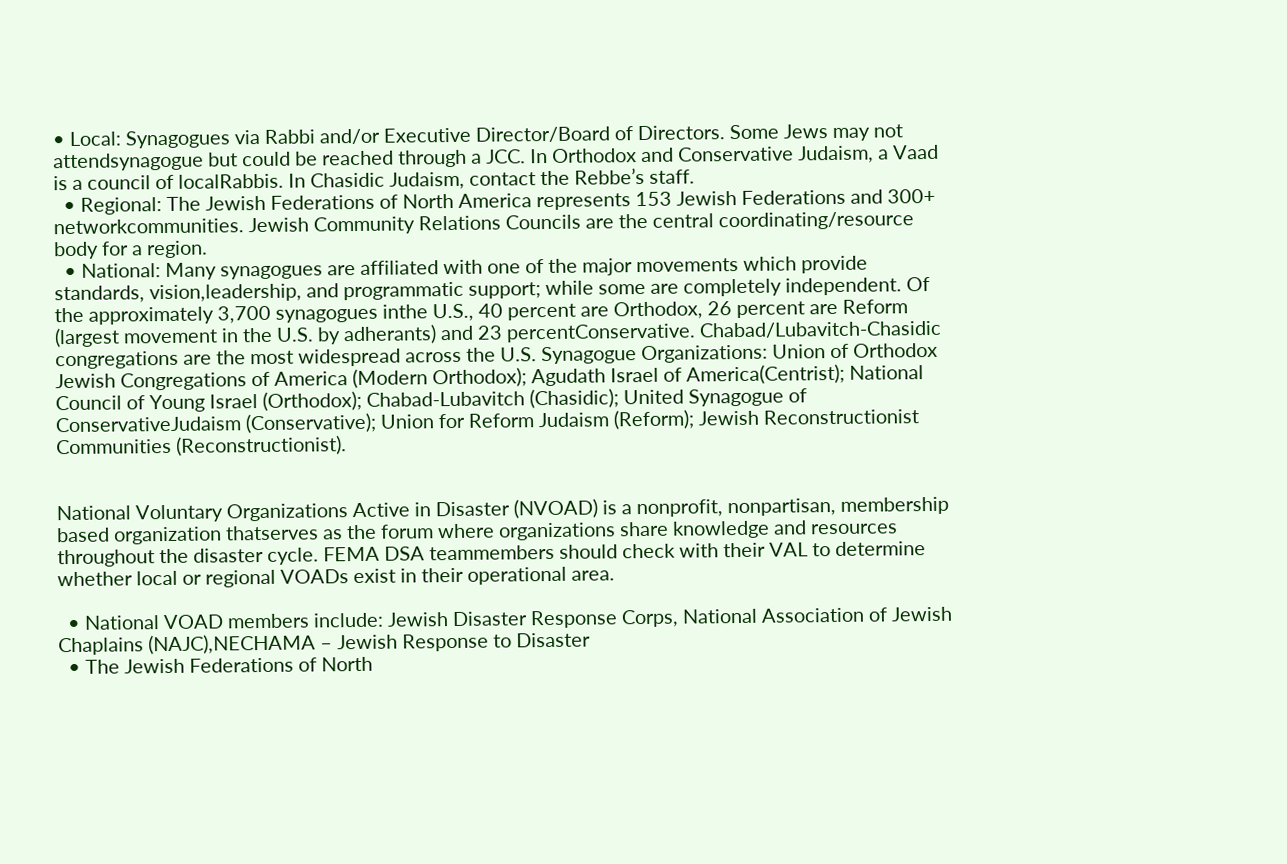• Local: Synagogues via Rabbi and/or Executive Director/Board of Directors. Some Jews may not attendsynagogue but could be reached through a JCC. In Orthodox and Conservative Judaism, a Vaad is a council of localRabbis. In Chasidic Judaism, contact the Rebbe’s staff.
  • Regional: The Jewish Federations of North America represents 153 Jewish Federations and 300+ networkcommunities. Jewish Community Relations Councils are the central coordinating/resource body for a region.
  • National: Many synagogues are affiliated with one of the major movements which provide standards, vision,leadership, and programmatic support; while some are completely independent. Of the approximately 3,700 synagogues inthe U.S., 40 percent are Orthodox, 26 percent are Reform (largest movement in the U.S. by adherants) and 23 percentConservative. Chabad/Lubavitch-Chasidic congregations are the most widespread across the U.S. Synagogue Organizations: Union of Orthodox Jewish Congregations of America (Modern Orthodox); Agudath Israel of America(Centrist); National Council of Young Israel (Orthodox); Chabad-Lubavitch (Chasidic); United Synagogue of ConservativeJudaism (Conservative); Union for Reform Judaism (Reform); Jewish Reconstructionist Communities (Reconstructionist).


National Voluntary Organizations Active in Disaster (NVOAD) is a nonprofit, nonpartisan, membership based organization thatserves as the forum where organizations share knowledge and resources throughout the disaster cycle. FEMA DSA teammembers should check with their VAL to determine whether local or regional VOADs exist in their operational area.

  • National VOAD members include: Jewish Disaster Response Corps, National Association of Jewish Chaplains (NAJC),NECHAMA – Jewish Response to Disaster
  • The Jewish Federations of North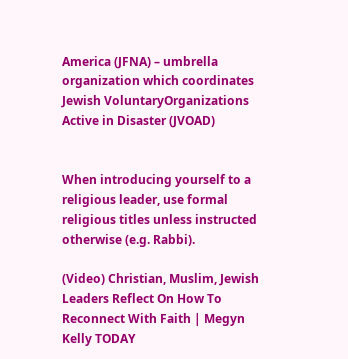America (JFNA) – umbrella organization which coordinates Jewish VoluntaryOrganizations Active in Disaster (JVOAD)


When introducing yourself to a religious leader, use formal religious titles unless instructed otherwise (e.g. Rabbi).

(Video) Christian, Muslim, Jewish Leaders Reflect On How To Reconnect With Faith | Megyn Kelly TODAY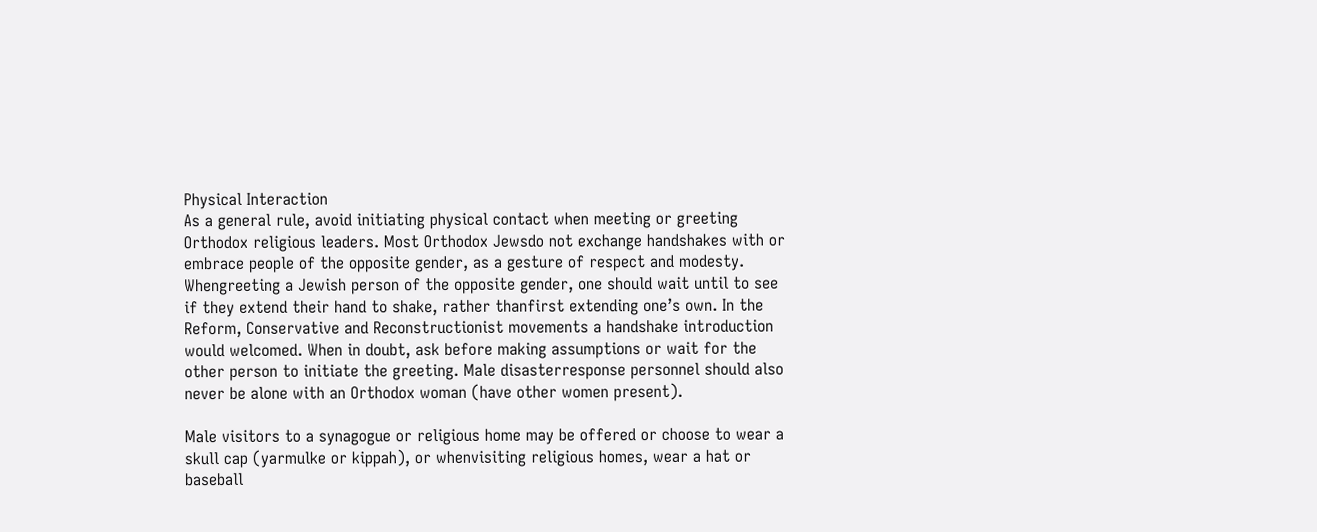Physical Interaction
As a general rule, avoid initiating physical contact when meeting or greeting Orthodox religious leaders. Most Orthodox Jewsdo not exchange handshakes with or embrace people of the opposite gender, as a gesture of respect and modesty. Whengreeting a Jewish person of the opposite gender, one should wait until to see if they extend their hand to shake, rather thanfirst extending one’s own. In the Reform, Conservative and Reconstructionist movements a handshake introduction would welcomed. When in doubt, ask before making assumptions or wait for the other person to initiate the greeting. Male disasterresponse personnel should also never be alone with an Orthodox woman (have other women present).

Male visitors to a synagogue or religious home may be offered or choose to wear a skull cap (yarmulke or kippah), or whenvisiting religious homes, wear a hat or baseball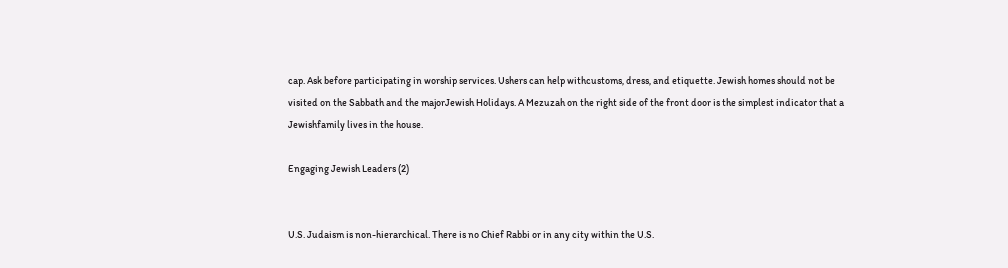cap. Ask before participating in worship services. Ushers can help withcustoms, dress, and etiquette. Jewish homes should not be visited on the Sabbath and the majorJewish Holidays. A Mezuzah on the right side of the front door is the simplest indicator that a Jewishfamily lives in the house.

Engaging Jewish Leaders (2)


U.S. Judaism is non-hierarchical. There is no Chief Rabbi or in any city within the U.S.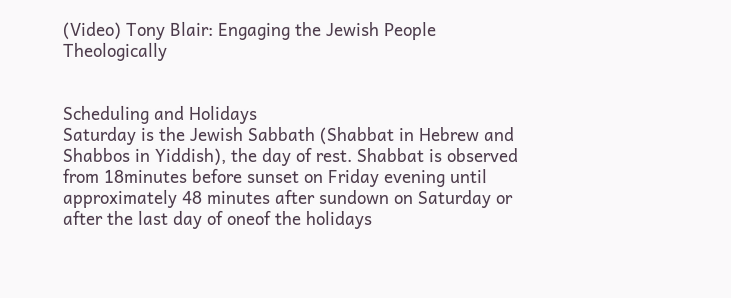(Video) Tony Blair: Engaging the Jewish People Theologically


Scheduling and Holidays
Saturday is the Jewish Sabbath (Shabbat in Hebrew and Shabbos in Yiddish), the day of rest. Shabbat is observed from 18minutes before sunset on Friday evening until approximately 48 minutes after sundown on Saturday or after the last day of oneof the holidays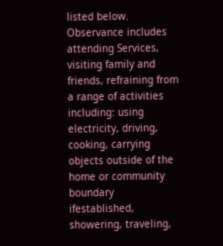listed below. Observance includes attending Services, visiting family and friends, refraining from a range of activities including: using electricity, driving, cooking, carrying objects outside of the home or community boundary ifestablished, showering, traveling,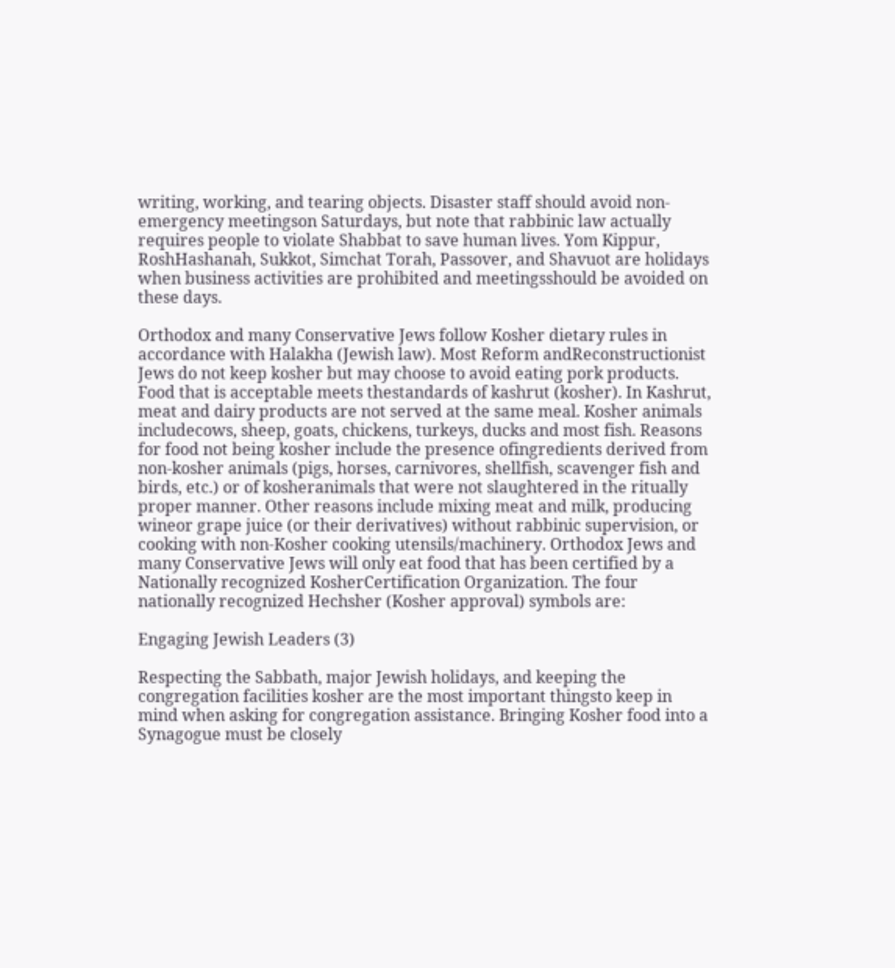writing, working, and tearing objects. Disaster staff should avoid non-emergency meetingson Saturdays, but note that rabbinic law actually requires people to violate Shabbat to save human lives. Yom Kippur, RoshHashanah, Sukkot, Simchat Torah, Passover, and Shavuot are holidays when business activities are prohibited and meetingsshould be avoided on these days.

Orthodox and many Conservative Jews follow Kosher dietary rules in accordance with Halakha (Jewish law). Most Reform andReconstructionist Jews do not keep kosher but may choose to avoid eating pork products. Food that is acceptable meets thestandards of kashrut (kosher). In Kashrut, meat and dairy products are not served at the same meal. Kosher animals includecows, sheep, goats, chickens, turkeys, ducks and most fish. Reasons for food not being kosher include the presence ofingredients derived from non-kosher animals (pigs, horses, carnivores, shellfish, scavenger fish and birds, etc.) or of kosheranimals that were not slaughtered in the ritually proper manner. Other reasons include mixing meat and milk, producing wineor grape juice (or their derivatives) without rabbinic supervision, or cooking with non-Kosher cooking utensils/machinery. Orthodox Jews and many Conservative Jews will only eat food that has been certified by a Nationally recognized KosherCertification Organization. The four nationally recognized Hechsher (Kosher approval) symbols are:

Engaging Jewish Leaders (3)

Respecting the Sabbath, major Jewish holidays, and keeping the congregation facilities kosher are the most important thingsto keep in mind when asking for congregation assistance. Bringing Kosher food into a Synagogue must be closely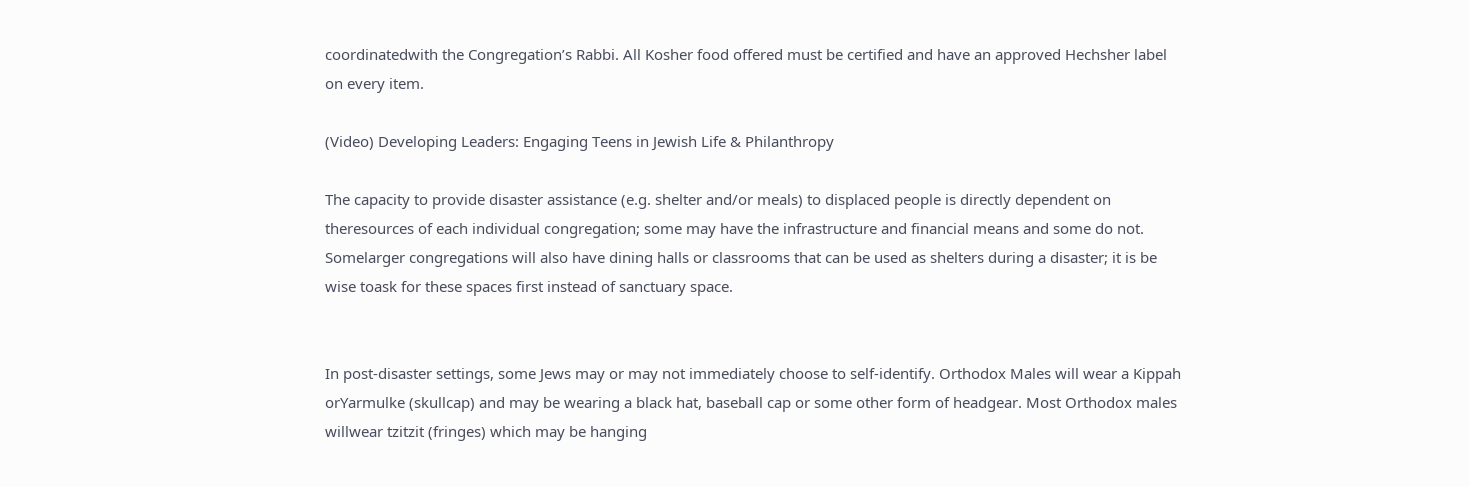coordinatedwith the Congregation’s Rabbi. All Kosher food offered must be certified and have an approved Hechsher label on every item.

(Video) Developing Leaders: Engaging Teens in Jewish Life & Philanthropy

The capacity to provide disaster assistance (e.g. shelter and/or meals) to displaced people is directly dependent on theresources of each individual congregation; some may have the infrastructure and financial means and some do not. Somelarger congregations will also have dining halls or classrooms that can be used as shelters during a disaster; it is be wise toask for these spaces first instead of sanctuary space.


In post-disaster settings, some Jews may or may not immediately choose to self-identify. Orthodox Males will wear a Kippah orYarmulke (skullcap) and may be wearing a black hat, baseball cap or some other form of headgear. Most Orthodox males willwear tzitzit (fringes) which may be hanging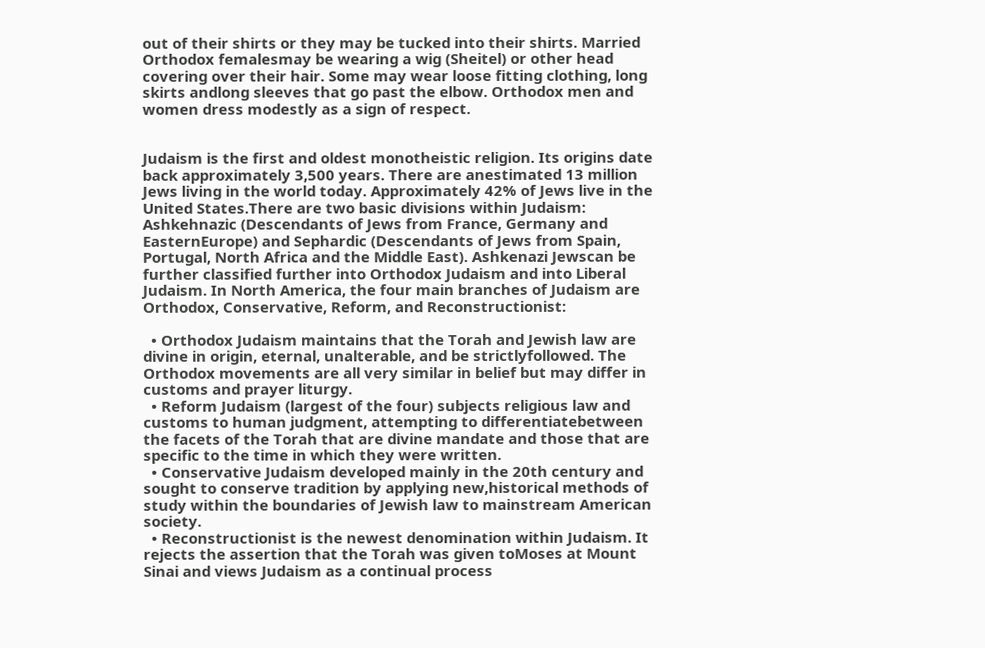out of their shirts or they may be tucked into their shirts. Married Orthodox femalesmay be wearing a wig (Sheitel) or other head covering over their hair. Some may wear loose fitting clothing, long skirts andlong sleeves that go past the elbow. Orthodox men and women dress modestly as a sign of respect.


Judaism is the first and oldest monotheistic religion. Its origins date back approximately 3,500 years. There are anestimated 13 million Jews living in the world today. Approximately 42% of Jews live in the United States.There are two basic divisions within Judaism: Ashkehnazic (Descendants of Jews from France, Germany and EasternEurope) and Sephardic (Descendants of Jews from Spain, Portugal, North Africa and the Middle East). Ashkenazi Jewscan be further classified further into Orthodox Judaism and into Liberal Judaism. In North America, the four main branches of Judaism are Orthodox, Conservative, Reform, and Reconstructionist:

  • Orthodox Judaism maintains that the Torah and Jewish law are divine in origin, eternal, unalterable, and be strictlyfollowed. The Orthodox movements are all very similar in belief but may differ in customs and prayer liturgy.
  • Reform Judaism (largest of the four) subjects religious law and customs to human judgment, attempting to differentiatebetween the facets of the Torah that are divine mandate and those that are specific to the time in which they were written.
  • Conservative Judaism developed mainly in the 20th century and sought to conserve tradition by applying new,historical methods of study within the boundaries of Jewish law to mainstream American society.
  • Reconstructionist is the newest denomination within Judaism. It rejects the assertion that the Torah was given toMoses at Mount Sinai and views Judaism as a continual process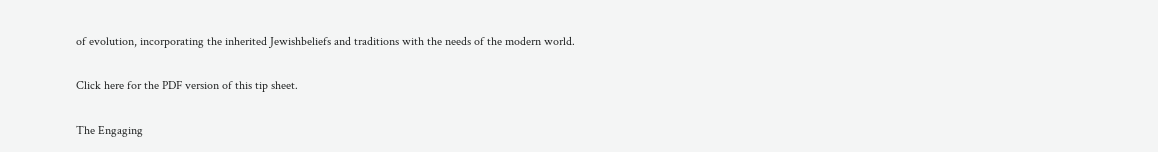of evolution, incorporating the inherited Jewishbeliefs and traditions with the needs of the modern world.

Click here for the PDF version of this tip sheet.

The Engaging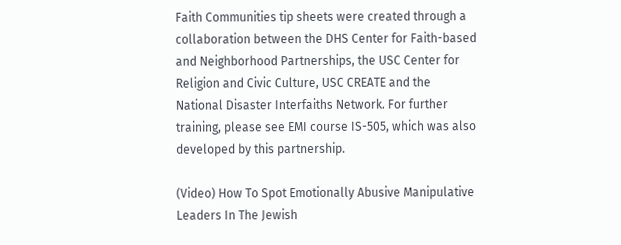Faith Communities tip sheets were created through a collaboration between the DHS Center for Faith-based and Neighborhood Partnerships, the USC Center for Religion and Civic Culture, USC CREATE and the National Disaster Interfaiths Network. For further training, please see EMI course IS-505, which was also developed by this partnership.

(Video) How To Spot Emotionally Abusive Manipulative Leaders In The Jewish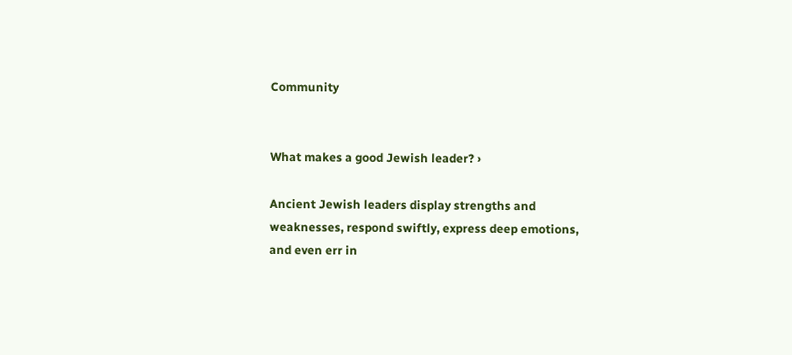Community


What makes a good Jewish leader? ›

Ancient Jewish leaders display strengths and weaknesses, respond swiftly, express deep emotions, and even err in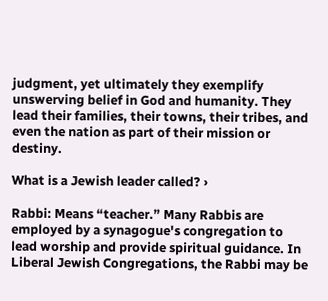judgment, yet ultimately they exemplify unswerving belief in God and humanity. They lead their families, their towns, their tribes, and even the nation as part of their mission or destiny.

What is a Jewish leader called? ›

Rabbi: Means “teacher.” Many Rabbis are employed by a synagogue's congregation to lead worship and provide spiritual guidance. In Liberal Jewish Congregations, the Rabbi may be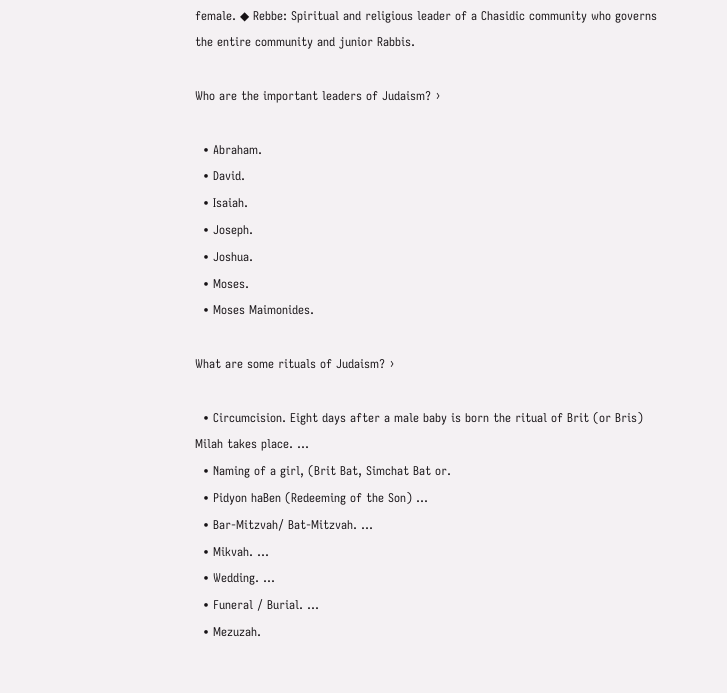female. ◆ Rebbe: Spiritual and religious leader of a Chasidic community who governs the entire community and junior Rabbis.

Who are the important leaders of Judaism? ›

  • Abraham.
  • David.
  • Isaiah.
  • Joseph.
  • Joshua.
  • Moses.
  • Moses Maimonides.

What are some rituals of Judaism? ›

  • Circumcision. Eight days after a male baby is born the ritual of Brit (or Bris) Milah takes place. ...
  • Naming of a girl, (Brit Bat, Simchat Bat or.
  • Pidyon haBen (Redeeming of the Son) ...
  • Bar-Mitzvah/ Bat-Mitzvah. ...
  • Mikvah. ...
  • Wedding. ...
  • Funeral / Burial. ...
  • Mezuzah.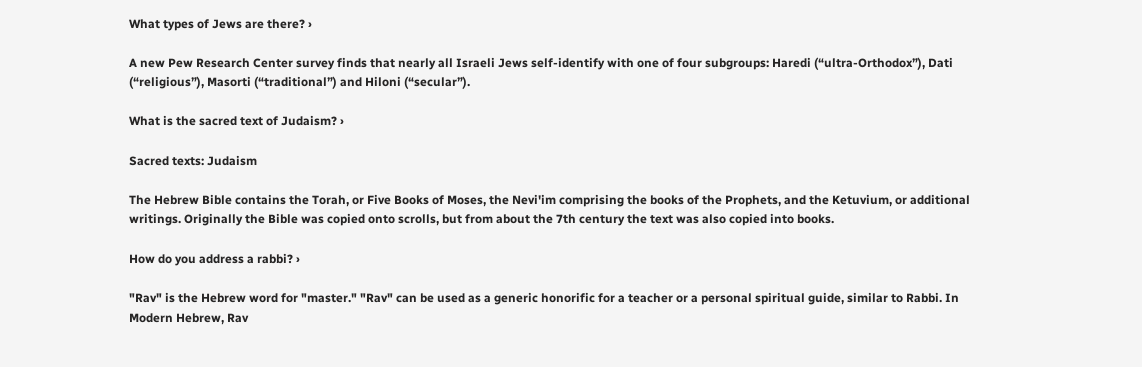What types of Jews are there? ›

A new Pew Research Center survey finds that nearly all Israeli Jews self-identify with one of four subgroups: Haredi (“ultra-Orthodox”), Dati (“religious”), Masorti (“traditional”) and Hiloni (“secular”).

What is the sacred text of Judaism? ›

Sacred texts: Judaism

The Hebrew Bible contains the Torah, or Five Books of Moses, the Nevi'im comprising the books of the Prophets, and the Ketuvium, or additional writings. Originally the Bible was copied onto scrolls, but from about the 7th century the text was also copied into books.

How do you address a rabbi? ›

"Rav" is the Hebrew word for "master." "Rav" can be used as a generic honorific for a teacher or a personal spiritual guide, similar to Rabbi. In Modern Hebrew, Rav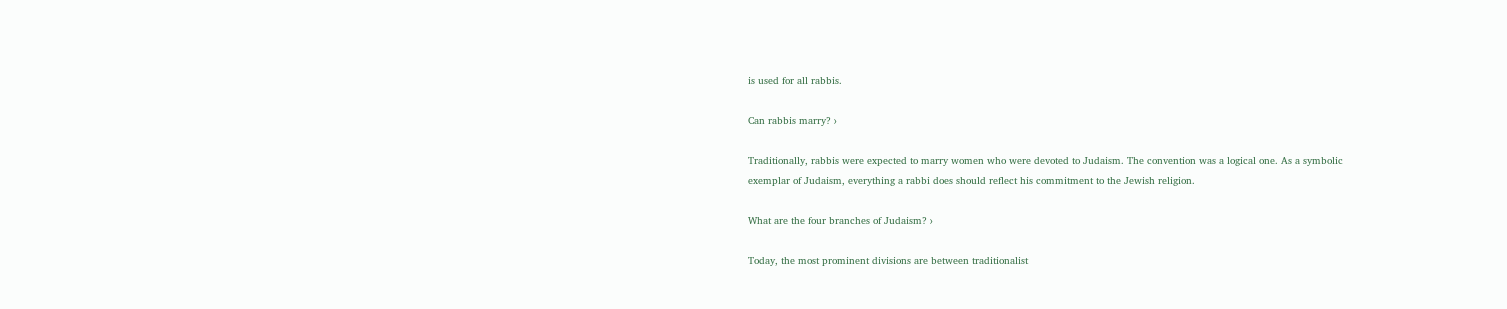is used for all rabbis.

Can rabbis marry? ›

Traditionally, rabbis were expected to marry women who were devoted to Judaism. The convention was a logical one. As a symbolic exemplar of Judaism, everything a rabbi does should reflect his commitment to the Jewish religion.

What are the four branches of Judaism? ›

Today, the most prominent divisions are between traditionalist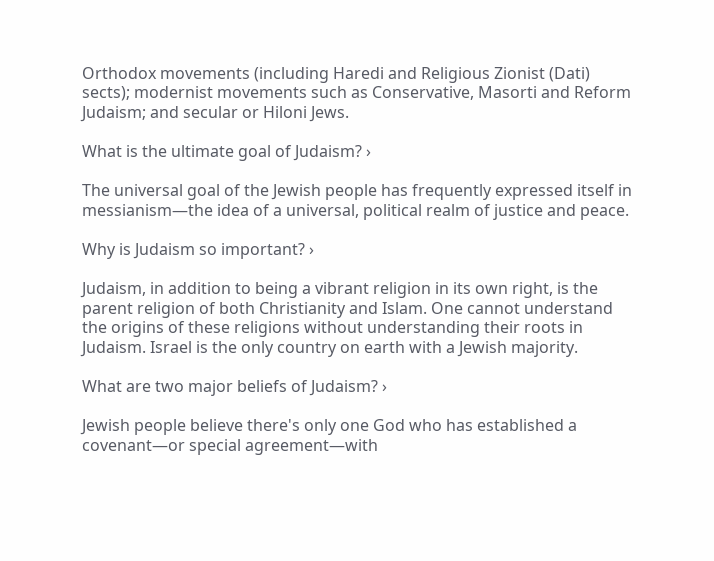Orthodox movements (including Haredi and Religious Zionist (Dati) sects); modernist movements such as Conservative, Masorti and Reform Judaism; and secular or Hiloni Jews.

What is the ultimate goal of Judaism? ›

The universal goal of the Jewish people has frequently expressed itself in messianism—the idea of a universal, political realm of justice and peace.

Why is Judaism so important? ›

Judaism, in addition to being a vibrant religion in its own right, is the parent religion of both Christianity and Islam. One cannot understand the origins of these religions without understanding their roots in Judaism. Israel is the only country on earth with a Jewish majority.

What are two major beliefs of Judaism? ›

Jewish people believe there's only one God who has established a covenant—or special agreement—with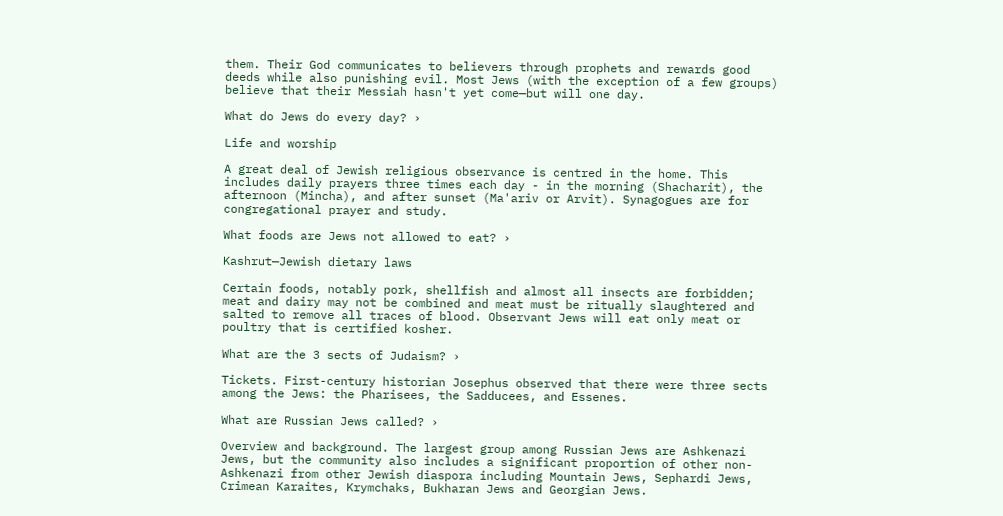them. Their God communicates to believers through prophets and rewards good deeds while also punishing evil. Most Jews (with the exception of a few groups) believe that their Messiah hasn't yet come—but will one day.

What do Jews do every day? ›

Life and worship

A great deal of Jewish religious observance is centred in the home. This includes daily prayers three times each day - in the morning (Shacharit), the afternoon (Mincha), and after sunset (Ma'ariv or Arvit). Synagogues are for congregational prayer and study.

What foods are Jews not allowed to eat? ›

Kashrut—Jewish dietary laws

Certain foods, notably pork, shellfish and almost all insects are forbidden; meat and dairy may not be combined and meat must be ritually slaughtered and salted to remove all traces of blood. Observant Jews will eat only meat or poultry that is certified kosher.

What are the 3 sects of Judaism? ›

Tickets. First-century historian Josephus observed that there were three sects among the Jews: the Pharisees, the Sadducees, and Essenes.

What are Russian Jews called? ›

Overview and background. The largest group among Russian Jews are Ashkenazi Jews, but the community also includes a significant proportion of other non-Ashkenazi from other Jewish diaspora including Mountain Jews, Sephardi Jews, Crimean Karaites, Krymchaks, Bukharan Jews and Georgian Jews.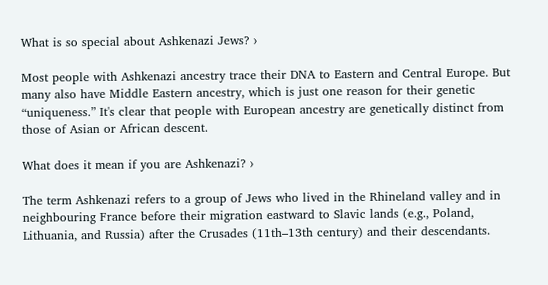What is so special about Ashkenazi Jews? ›

Most people with Ashkenazi ancestry trace their DNA to Eastern and Central Europe. But many also have Middle Eastern ancestry, which is just one reason for their genetic “uniqueness.” It's clear that people with European ancestry are genetically distinct from those of Asian or African descent.

What does it mean if you are Ashkenazi? ›

The term Ashkenazi refers to a group of Jews who lived in the Rhineland valley and in neighbouring France before their migration eastward to Slavic lands (e.g., Poland, Lithuania, and Russia) after the Crusades (11th–13th century) and their descendants.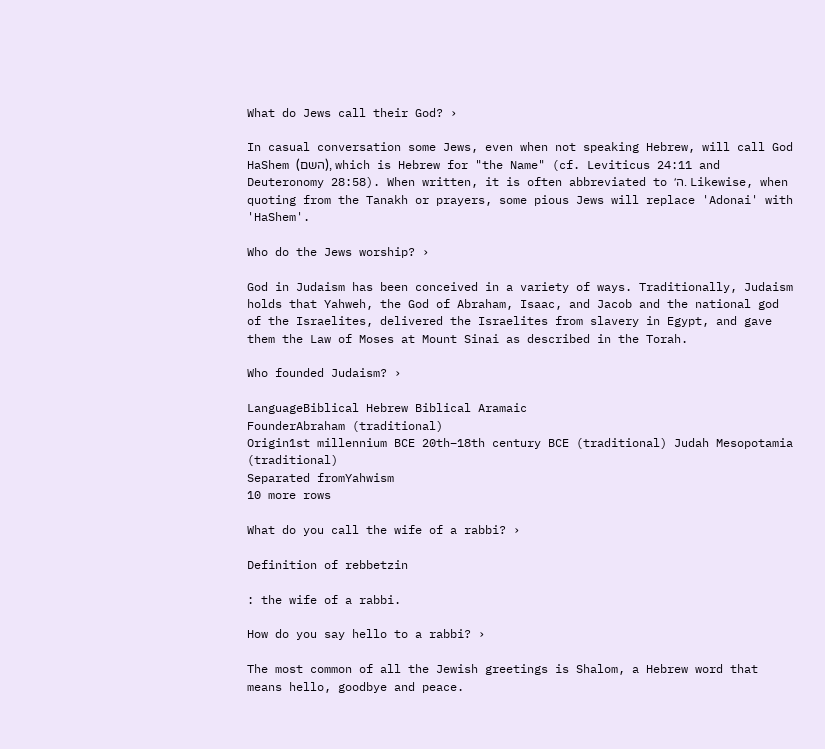What do Jews call their God? ›

In casual conversation some Jews, even when not speaking Hebrew, will call God HaShem (השם), which is Hebrew for "the Name" (cf. Leviticus 24:11 and Deuteronomy 28:58). When written, it is often abbreviated to ה׳. Likewise, when quoting from the Tanakh or prayers, some pious Jews will replace 'Adonai' with 'HaShem'.

Who do the Jews worship? ›

God in Judaism has been conceived in a variety of ways. Traditionally, Judaism holds that Yahweh, the God of Abraham, Isaac, and Jacob and the national god of the Israelites, delivered the Israelites from slavery in Egypt, and gave them the Law of Moses at Mount Sinai as described in the Torah.

Who founded Judaism? ›

LanguageBiblical Hebrew Biblical Aramaic
FounderAbraham (traditional)
Origin1st millennium BCE 20th–18th century BCE (traditional) Judah Mesopotamia (traditional)
Separated fromYahwism
10 more rows

What do you call the wife of a rabbi? ›

Definition of rebbetzin

: the wife of a rabbi.

How do you say hello to a rabbi? ›

The most common of all the Jewish greetings is Shalom, a Hebrew word that means hello, goodbye and peace.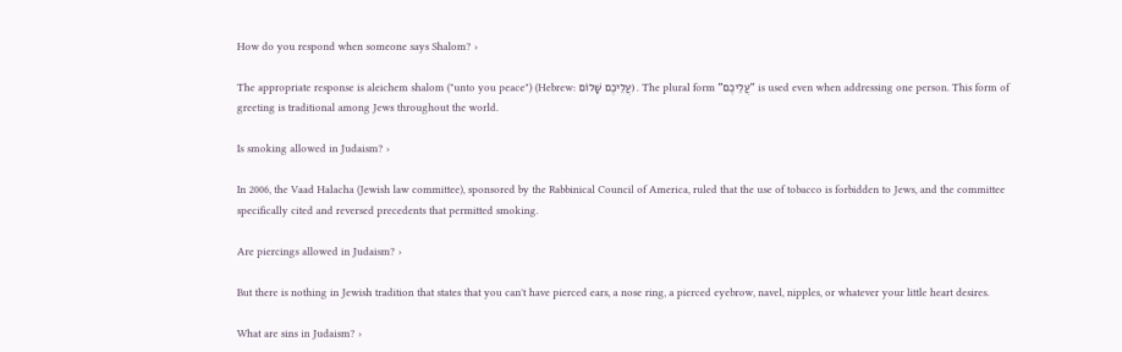How do you respond when someone says Shalom? ›

The appropriate response is aleichem shalom ("unto you peace") (Hebrew: עֲלֵיכֶם שָׁלוֹם). The plural form "עֲלֵיכֶם" is used even when addressing one person. This form of greeting is traditional among Jews throughout the world.

Is smoking allowed in Judaism? ›

In 2006, the Vaad Halacha (Jewish law committee), sponsored by the Rabbinical Council of America, ruled that the use of tobacco is forbidden to Jews, and the committee specifically cited and reversed precedents that permitted smoking.

Are piercings allowed in Judaism? ›

But there is nothing in Jewish tradition that states that you can't have pierced ears, a nose ring, a pierced eyebrow, navel, nipples, or whatever your little heart desires.

What are sins in Judaism? ›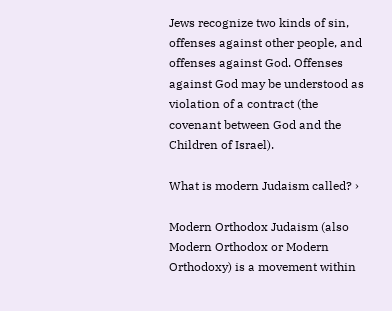Jews recognize two kinds of sin, offenses against other people, and offenses against God. Offenses against God may be understood as violation of a contract (the covenant between God and the Children of Israel).

What is modern Judaism called? ›

Modern Orthodox Judaism (also Modern Orthodox or Modern Orthodoxy) is a movement within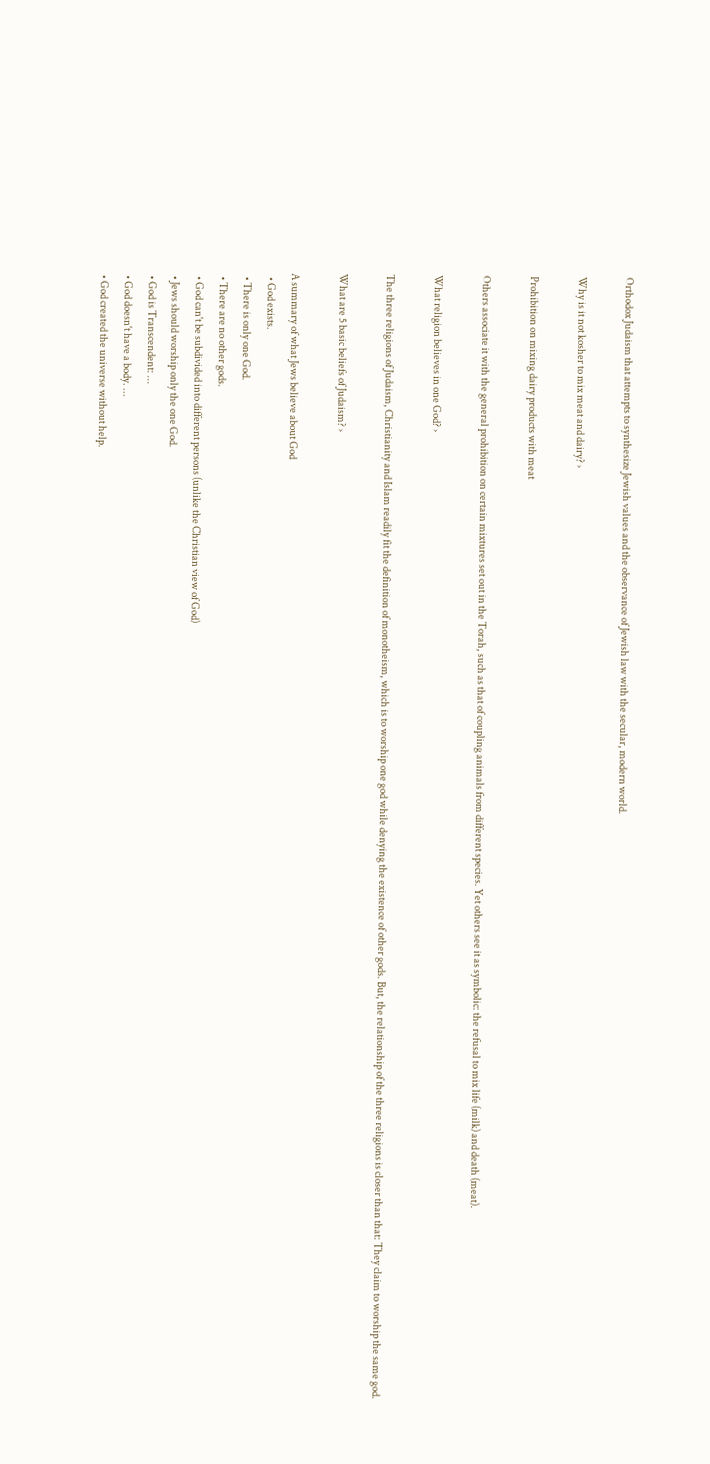Orthodox Judaism that attempts to synthesize Jewish values and the observance of Jewish law with the secular, modern world.

Why is it not kosher to mix meat and dairy? ›

Prohibition on mixing dairy products with meat

Others associate it with the general prohibition on certain mixtures set out in the Torah, such as that of coupling animals from different species. Yet others see it as symbolic: the refusal to mix life (milk) and death (meat).

What religion believes in one God? ›

The three religions of Judaism, Christianity and Islam readily fit the definition of monotheism, which is to worship one god while denying the existence of other gods. But, the relationship of the three religions is closer than that: They claim to worship the same god.

What are 5 basic beliefs of Judaism? ›

A summary of what Jews believe about God
  • God exists.
  • There is only one God.
  • There are no other gods.
  • God can't be subdivided into different persons (unlike the Christian view of God)
  • Jews should worship only the one God.
  • God is Transcendent: ...
  • God doesn't have a body. ...
  • God created the universe without help.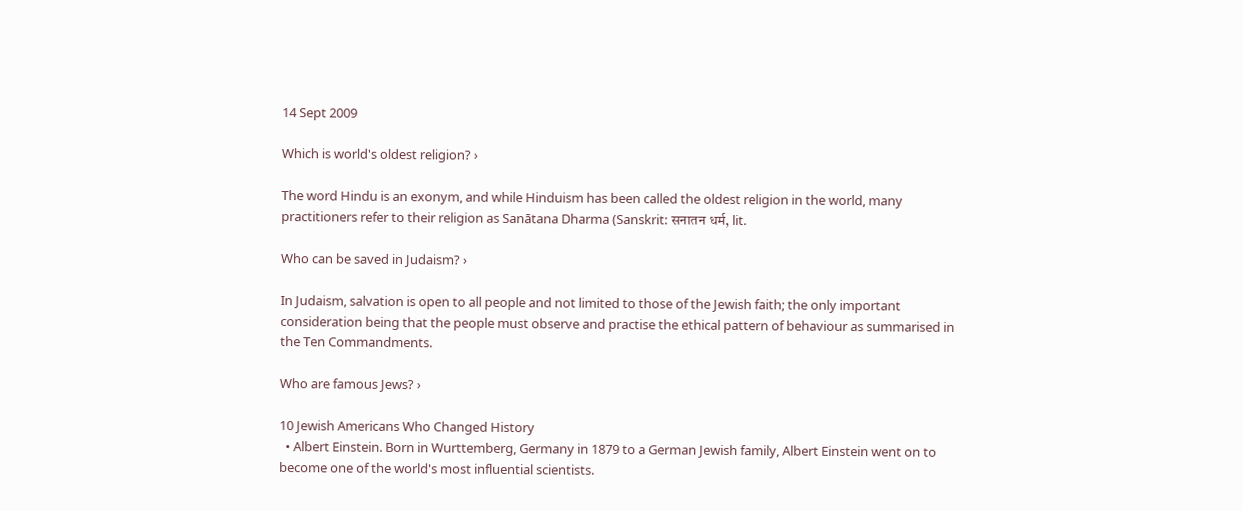14 Sept 2009

Which is world's oldest religion? ›

The word Hindu is an exonym, and while Hinduism has been called the oldest religion in the world, many practitioners refer to their religion as Sanātana Dharma (Sanskrit: सनातन धर्म, lit.

Who can be saved in Judaism? ›

In Judaism, salvation is open to all people and not limited to those of the Jewish faith; the only important consideration being that the people must observe and practise the ethical pattern of behaviour as summarised in the Ten Commandments.

Who are famous Jews? ›

10 Jewish Americans Who Changed History
  • Albert Einstein. Born in Wurttemberg, Germany in 1879 to a German Jewish family, Albert Einstein went on to become one of the world's most influential scientists.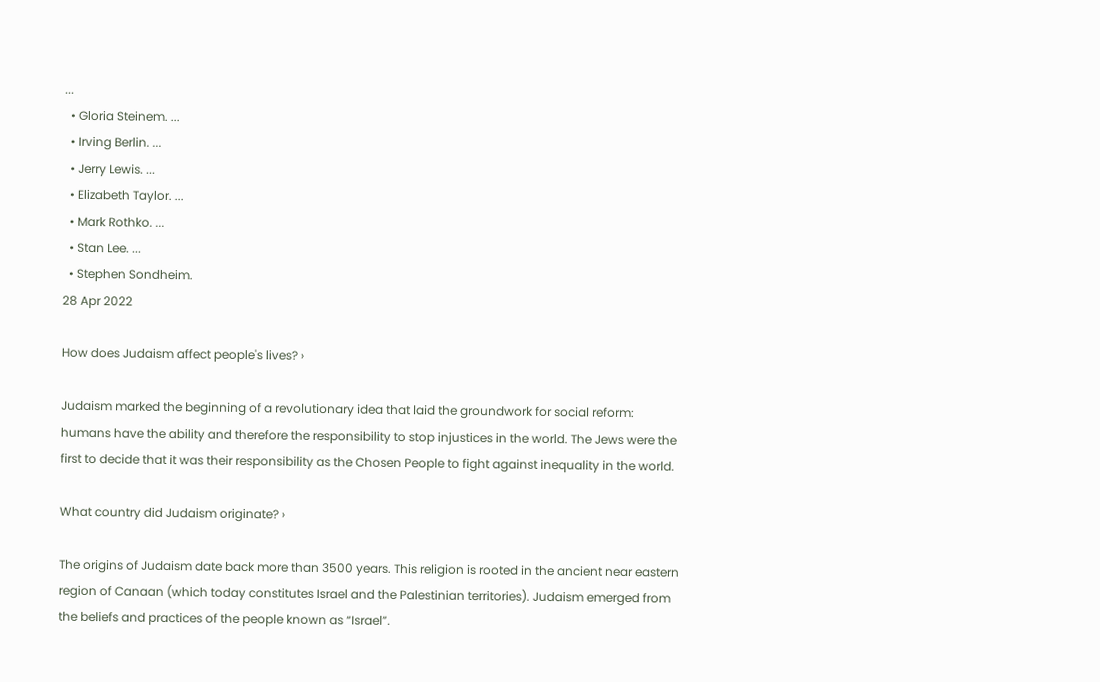...
  • Gloria Steinem. ...
  • Irving Berlin. ...
  • Jerry Lewis. ...
  • Elizabeth Taylor. ...
  • Mark Rothko. ...
  • Stan Lee. ...
  • Stephen Sondheim.
28 Apr 2022

How does Judaism affect people's lives? ›

Judaism marked the beginning of a revolutionary idea that laid the groundwork for social reform: humans have the ability and therefore the responsibility to stop injustices in the world. The Jews were the first to decide that it was their responsibility as the Chosen People to fight against inequality in the world.

What country did Judaism originate? ›

The origins of Judaism date back more than 3500 years. This religion is rooted in the ancient near eastern region of Canaan (which today constitutes Israel and the Palestinian territories). Judaism emerged from the beliefs and practices of the people known as “Israel”.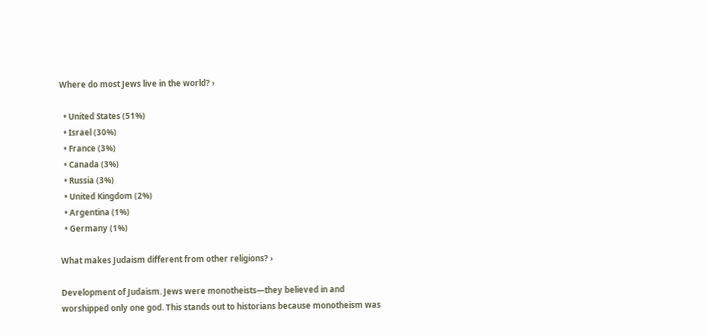Where do most Jews live in the world? ›

  • United States (51%)
  • Israel (30%)
  • France (3%)
  • Canada (3%)
  • Russia (3%)
  • United Kingdom (2%)
  • Argentina (1%)
  • Germany (1%)

What makes Judaism different from other religions? ›

Development of Judaism. Jews were monotheists—they believed in and worshipped only one god. This stands out to historians because monotheism was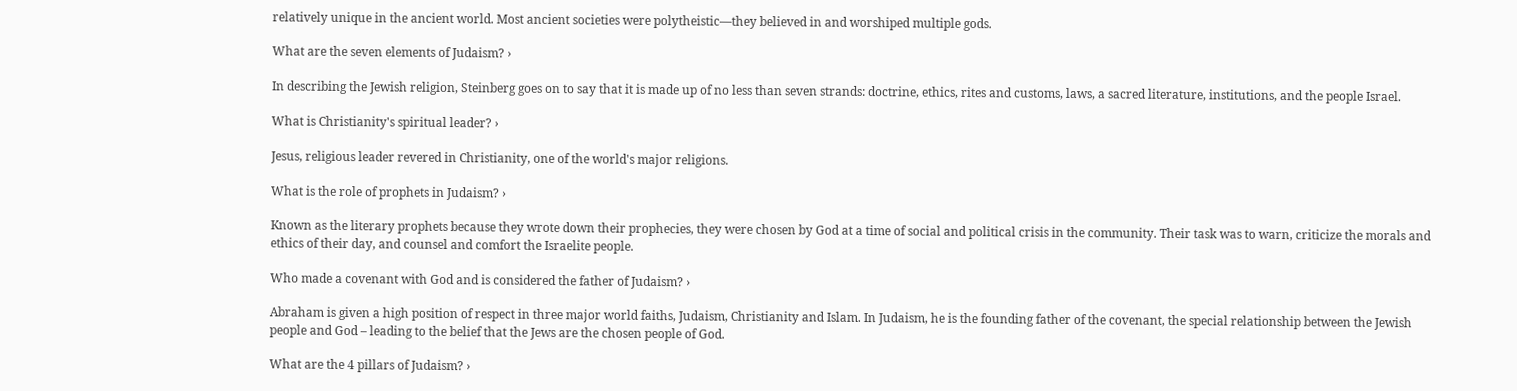relatively unique in the ancient world. Most ancient societies were polytheistic—they believed in and worshiped multiple gods.

What are the seven elements of Judaism? ›

In describing the Jewish religion, Steinberg goes on to say that it is made up of no less than seven strands: doctrine, ethics, rites and customs, laws, a sacred literature, institutions, and the people Israel.

What is Christianity's spiritual leader? ›

Jesus, religious leader revered in Christianity, one of the world's major religions.

What is the role of prophets in Judaism? ›

Known as the literary prophets because they wrote down their prophecies, they were chosen by God at a time of social and political crisis in the community. Their task was to warn, criticize the morals and ethics of their day, and counsel and comfort the Israelite people.

Who made a covenant with God and is considered the father of Judaism? ›

Abraham is given a high position of respect in three major world faiths, Judaism, Christianity and Islam. In Judaism, he is the founding father of the covenant, the special relationship between the Jewish people and God – leading to the belief that the Jews are the chosen people of God.

What are the 4 pillars of Judaism? ›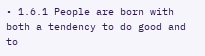• 1.6.1 People are born with both a tendency to do good and to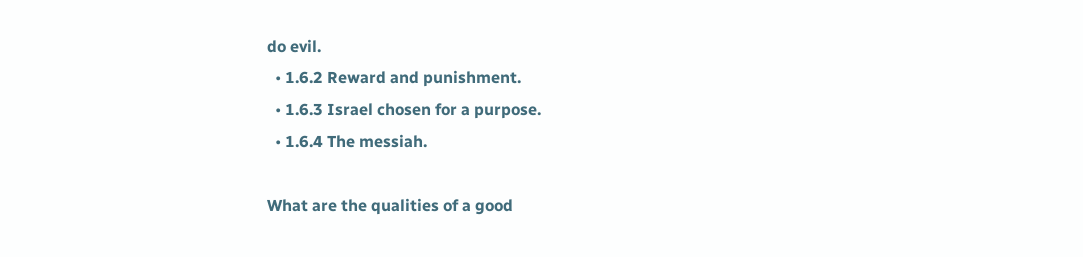do evil.
  • 1.6.2 Reward and punishment.
  • 1.6.3 Israel chosen for a purpose.
  • 1.6.4 The messiah.

What are the qualities of a good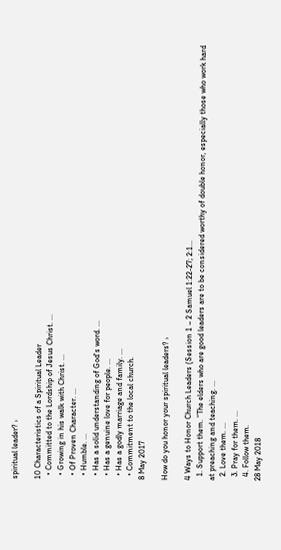spiritual leader? ›

10 Characteristics of a Spiritual Leader
  • Committed to the Lordship of Jesus Christ. ...
  • Growing in his walk with Christ. ...
  • Of Proven Character. ...
  • Humble. ...
  • Has a solid understanding of God's word. ...
  • Has a genuine love for people. ...
  • Has a godly marriage and family. ...
  • Commitment to the local church.
8 May 2017

How do you honor your spiritual leaders? ›

4 Ways to Honor Church Leaders (Session 1 – 2 Samuel 1:22-27; 2:1...
  1. Support them. “The elders who are good leaders are to be considered worthy of double honor, especially those who work hard at preaching and teaching. ...
  2. Love them. ...
  3. Pray for them. ...
  4. Follow them.
28 May 2018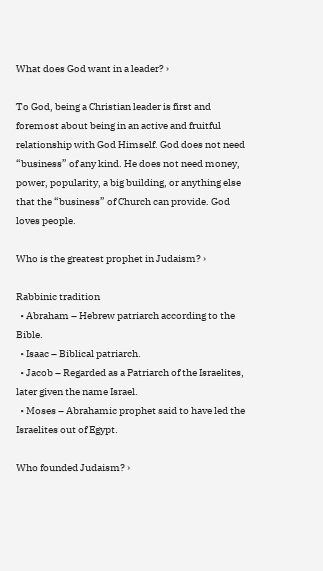What does God want in a leader? ›

To God, being a Christian leader is first and foremost about being in an active and fruitful relationship with God Himself. God does not need “business” of any kind. He does not need money, power, popularity, a big building, or anything else that the “business” of Church can provide. God loves people.

Who is the greatest prophet in Judaism? ›

Rabbinic tradition
  • Abraham – Hebrew patriarch according to the Bible.
  • Isaac – Biblical patriarch.
  • Jacob – Regarded as a Patriarch of the Israelites, later given the name Israel.
  • Moses – Abrahamic prophet said to have led the Israelites out of Egypt.

Who founded Judaism? ›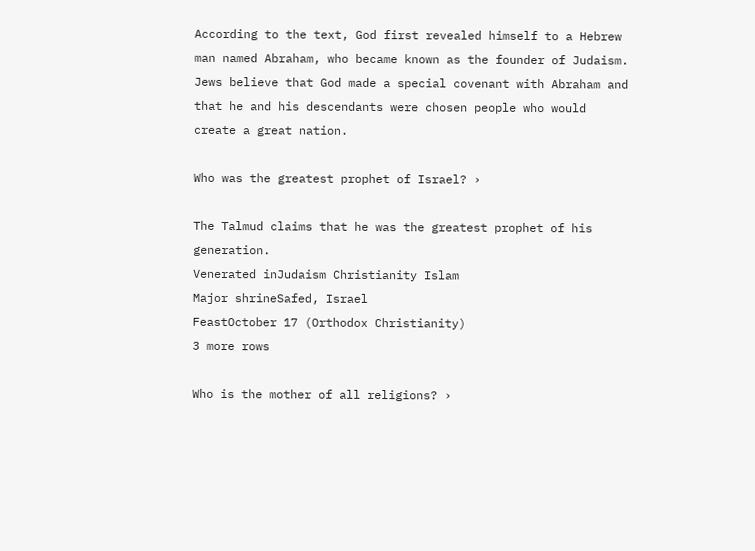According to the text, God first revealed himself to a Hebrew man named Abraham, who became known as the founder of Judaism. Jews believe that God made a special covenant with Abraham and that he and his descendants were chosen people who would create a great nation.

Who was the greatest prophet of Israel? ›

The Talmud claims that he was the greatest prophet of his generation.
Venerated inJudaism Christianity Islam
Major shrineSafed, Israel
FeastOctober 17 (Orthodox Christianity)
3 more rows

Who is the mother of all religions? ›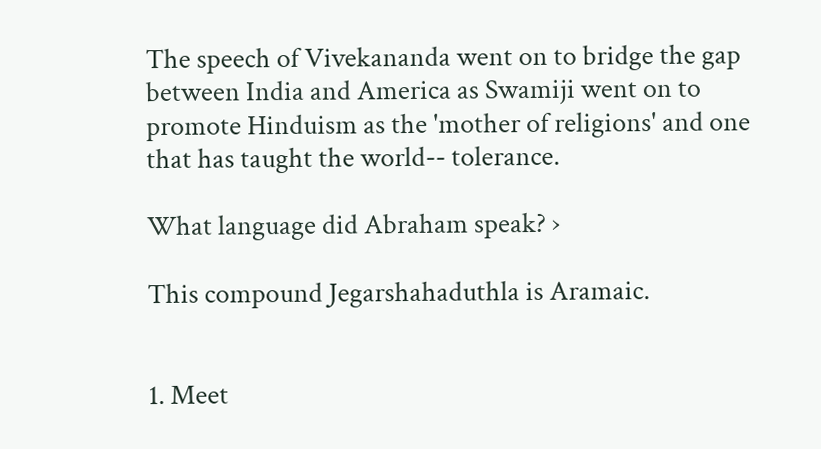The speech of Vivekananda went on to bridge the gap between India and America as Swamiji went on to promote Hinduism as the 'mother of religions' and one that has taught the world-- tolerance.

What language did Abraham speak? ›

This compound Jegarshahaduthla is Aramaic.


1. Meet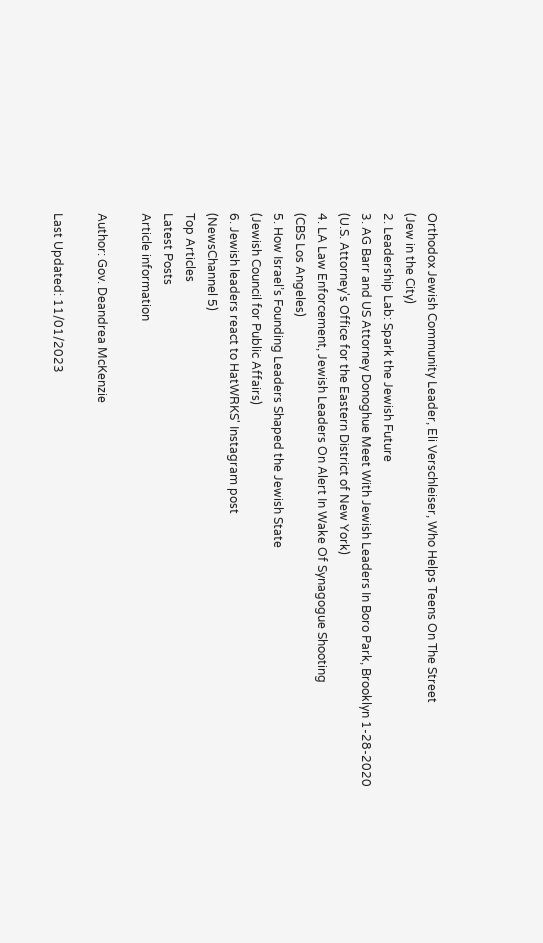Orthodox Jewish Community Leader, Eli Verschleiser, Who Helps Teens On The Street
(Jew in the City)
2. Leadership Lab: Spark the Jewish Future
3. AG Barr and US Attorney Donoghue Meet With Jewish Leaders In Boro Park, Brooklyn 1-28-2020
(U.S. Attorney's Office for the Eastern District of New York)
4. LA Law Enforcement, Jewish Leaders On Alert In Wake Of Synagogue Shooting
(CBS Los Angeles)
5. How Israel’s Founding Leaders Shaped the Jewish State
(Jewish Council for Public Affairs)
6. Jewish leaders react to HatWRKS' Instagram post
(NewsChannel 5)
Top Articles
Latest Posts
Article information

Author: Gov. Deandrea McKenzie

Last Updated: 11/01/2023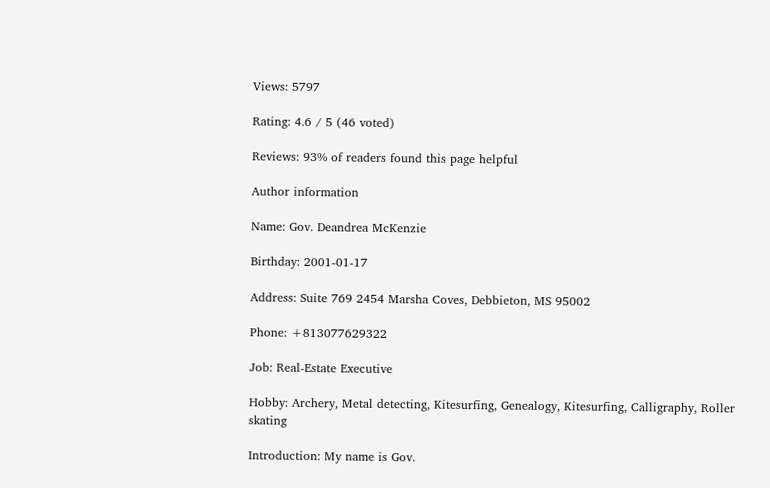Views: 5797

Rating: 4.6 / 5 (46 voted)

Reviews: 93% of readers found this page helpful

Author information

Name: Gov. Deandrea McKenzie

Birthday: 2001-01-17

Address: Suite 769 2454 Marsha Coves, Debbieton, MS 95002

Phone: +813077629322

Job: Real-Estate Executive

Hobby: Archery, Metal detecting, Kitesurfing, Genealogy, Kitesurfing, Calligraphy, Roller skating

Introduction: My name is Gov.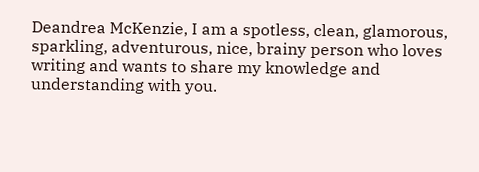Deandrea McKenzie, I am a spotless, clean, glamorous, sparkling, adventurous, nice, brainy person who loves writing and wants to share my knowledge and understanding with you.